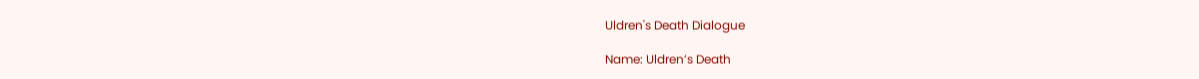Uldren's Death Dialogue

Name: Uldren’s Death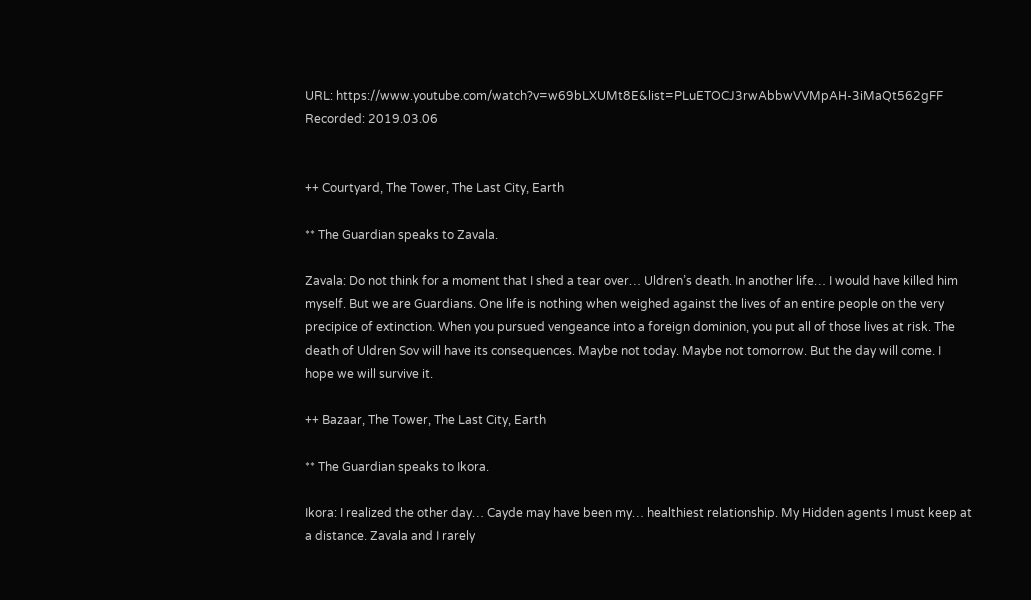URL: https://www.youtube.com/watch?v=w69bLXUMt8E&list=PLuETOCJ3rwAbbwVVMpAH-3iMaQt562gFF
Recorded: 2019.03.06


++ Courtyard, The Tower, The Last City, Earth

** The Guardian speaks to Zavala.

Zavala: Do not think for a moment that I shed a tear over… Uldren’s death. In another life… I would have killed him myself. But we are Guardians. One life is nothing when weighed against the lives of an entire people on the very precipice of extinction. When you pursued vengeance into a foreign dominion, you put all of those lives at risk. The death of Uldren Sov will have its consequences. Maybe not today. Maybe not tomorrow. But the day will come. I hope we will survive it.

++ Bazaar, The Tower, The Last City, Earth

** The Guardian speaks to Ikora.

Ikora: I realized the other day… Cayde may have been my… healthiest relationship. My Hidden agents I must keep at a distance. Zavala and I rarely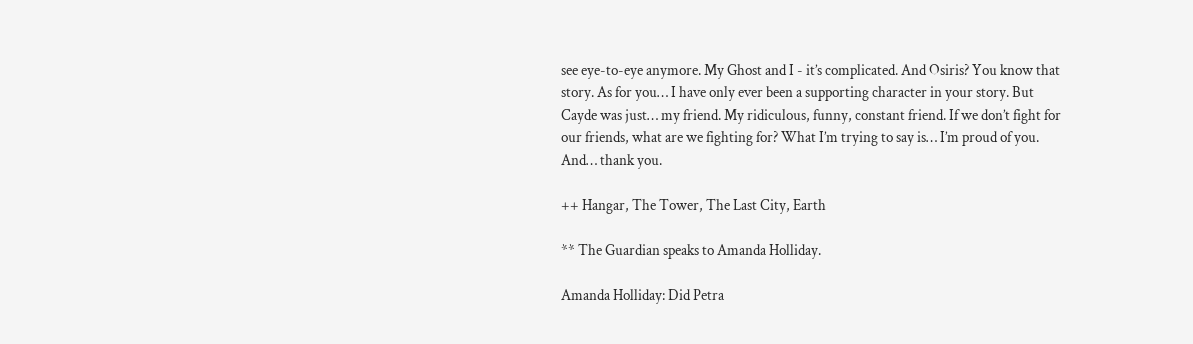see eye-to-eye anymore. My Ghost and I - it’s complicated. And Osiris? You know that story. As for you… I have only ever been a supporting character in your story. But Cayde was just… my friend. My ridiculous, funny, constant friend. If we don’t fight for our friends, what are we fighting for? What I’m trying to say is… I’m proud of you. And… thank you.

++ Hangar, The Tower, The Last City, Earth

** The Guardian speaks to Amanda Holliday.

Amanda Holliday: Did Petra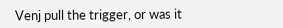Venj pull the trigger, or was it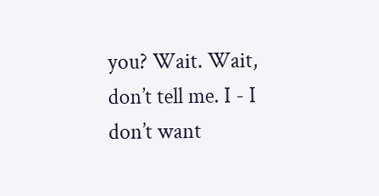you? Wait. Wait, don’t tell me. I - I don’t want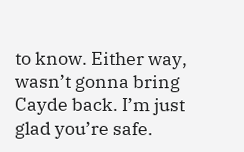to know. Either way, wasn’t gonna bring Cayde back. I’m just glad you’re safe.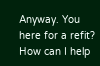Anyway. You here for a refit? How can I help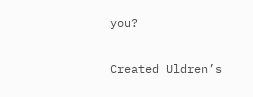you?


Created Uldren’s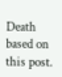Death based on this post.